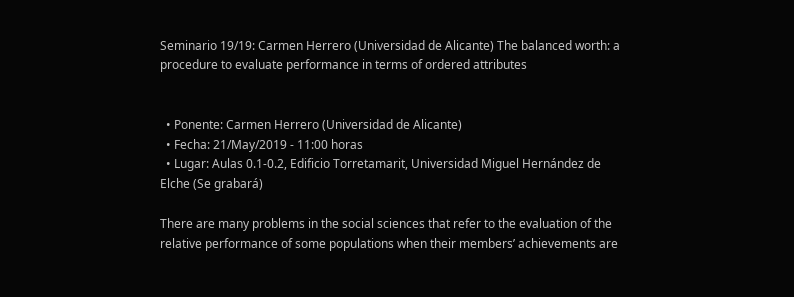Seminario 19/19: Carmen Herrero (Universidad de Alicante) The balanced worth: a procedure to evaluate performance in terms of ordered attributes


  • Ponente: Carmen Herrero (Universidad de Alicante)
  • Fecha: 21/May/2019 - 11:00 horas
  • Lugar: Aulas 0.1-0.2, Edificio Torretamarit, Universidad Miguel Hernández de Elche (Se grabará)

There are many problems in the social sciences that refer to the evaluation of the relative performance of some populations when their members’ achievements are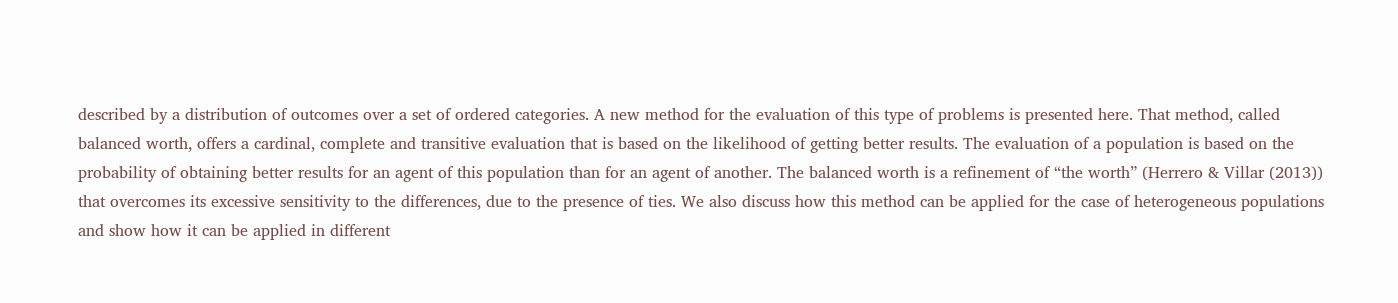described by a distribution of outcomes over a set of ordered categories. A new method for the evaluation of this type of problems is presented here. That method, called balanced worth, offers a cardinal, complete and transitive evaluation that is based on the likelihood of getting better results. The evaluation of a population is based on the probability of obtaining better results for an agent of this population than for an agent of another. The balanced worth is a refinement of “the worth” (Herrero & Villar (2013)) that overcomes its excessive sensitivity to the differences, due to the presence of ties. We also discuss how this method can be applied for the case of heterogeneous populations and show how it can be applied in different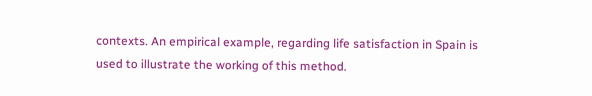contexts. An empirical example, regarding life satisfaction in Spain is used to illustrate the working of this method.